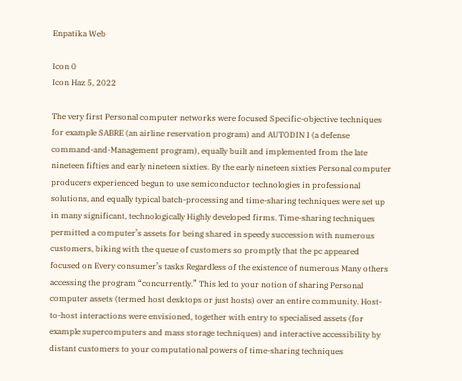Enpatika Web

Icon 0
Icon Haz 5, 2022

The very first Personal computer networks were focused Specific-objective techniques for example SABRE (an airline reservation program) and AUTODIN I (a defense command-and-Management program), equally built and implemented from the late nineteen fifties and early nineteen sixties. By the early nineteen sixties Personal computer producers experienced begun to use semiconductor technologies in professional solutions, and equally typical batch-processing and time-sharing techniques were set up in many significant, technologically Highly developed firms. Time-sharing techniques permitted a computer’s assets for being shared in speedy succession with numerous customers, biking with the queue of customers so promptly that the pc appeared focused on Every consumer’s tasks Regardless of the existence of numerous Many others accessing the program “concurrently.” This led to your notion of sharing Personal computer assets (termed host desktops or just hosts) over an entire community. Host-to-host interactions were envisioned, together with entry to specialised assets (for example supercomputers and mass storage techniques) and interactive accessibility by distant customers to your computational powers of time-sharing techniques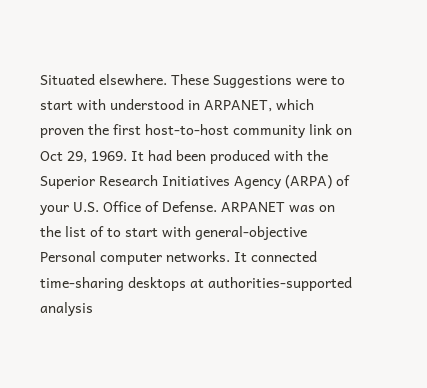Situated elsewhere. These Suggestions were to start with understood in ARPANET, which proven the first host-to-host community link on Oct 29, 1969. It had been produced with the Superior Research Initiatives Agency (ARPA) of your U.S. Office of Defense. ARPANET was on the list of to start with general-objective Personal computer networks. It connected time-sharing desktops at authorities-supported analysis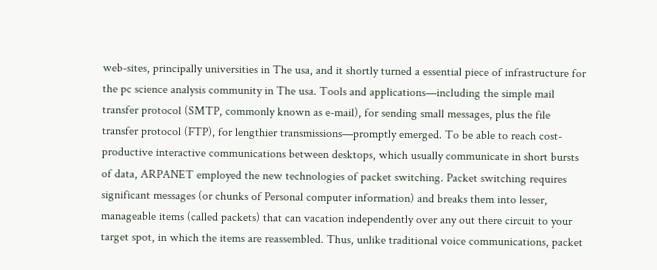web-sites, principally universities in The usa, and it shortly turned a essential piece of infrastructure for the pc science analysis community in The usa. Tools and applications—including the simple mail transfer protocol (SMTP, commonly known as e-mail), for sending small messages, plus the file transfer protocol (FTP), for lengthier transmissions—promptly emerged. To be able to reach cost-productive interactive communications between desktops, which usually communicate in short bursts of data, ARPANET employed the new technologies of packet switching. Packet switching requires significant messages (or chunks of Personal computer information) and breaks them into lesser, manageable items (called packets) that can vacation independently over any out there circuit to your target spot, in which the items are reassembled. Thus, unlike traditional voice communications, packet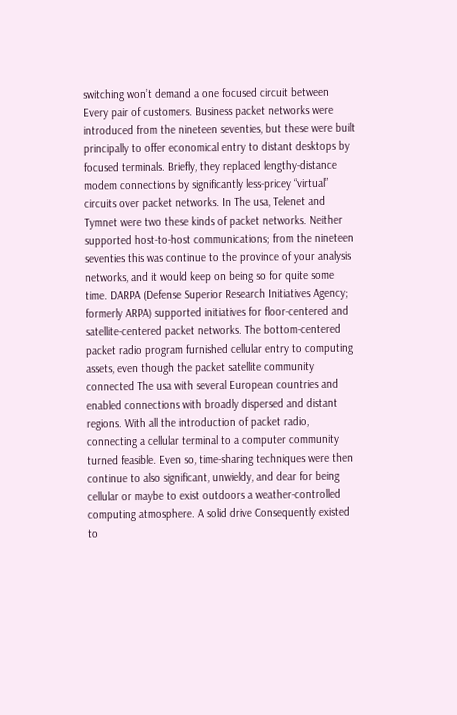switching won’t demand a one focused circuit between Every pair of customers. Business packet networks were introduced from the nineteen seventies, but these were built principally to offer economical entry to distant desktops by focused terminals. Briefly, they replaced lengthy-distance modem connections by significantly less-pricey “virtual” circuits over packet networks. In The usa, Telenet and Tymnet were two these kinds of packet networks. Neither supported host-to-host communications; from the nineteen seventies this was continue to the province of your analysis networks, and it would keep on being so for quite some time. DARPA (Defense Superior Research Initiatives Agency; formerly ARPA) supported initiatives for floor-centered and satellite-centered packet networks. The bottom-centered packet radio program furnished cellular entry to computing assets, even though the packet satellite community connected The usa with several European countries and enabled connections with broadly dispersed and distant regions. With all the introduction of packet radio, connecting a cellular terminal to a computer community turned feasible. Even so, time-sharing techniques were then continue to also significant, unwieldy, and dear for being cellular or maybe to exist outdoors a weather-controlled computing atmosphere. A solid drive Consequently existed to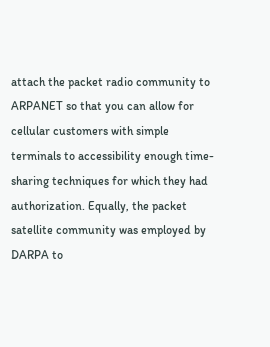attach the packet radio community to ARPANET so that you can allow for cellular customers with simple terminals to accessibility enough time-sharing techniques for which they had authorization. Equally, the packet satellite community was employed by DARPA to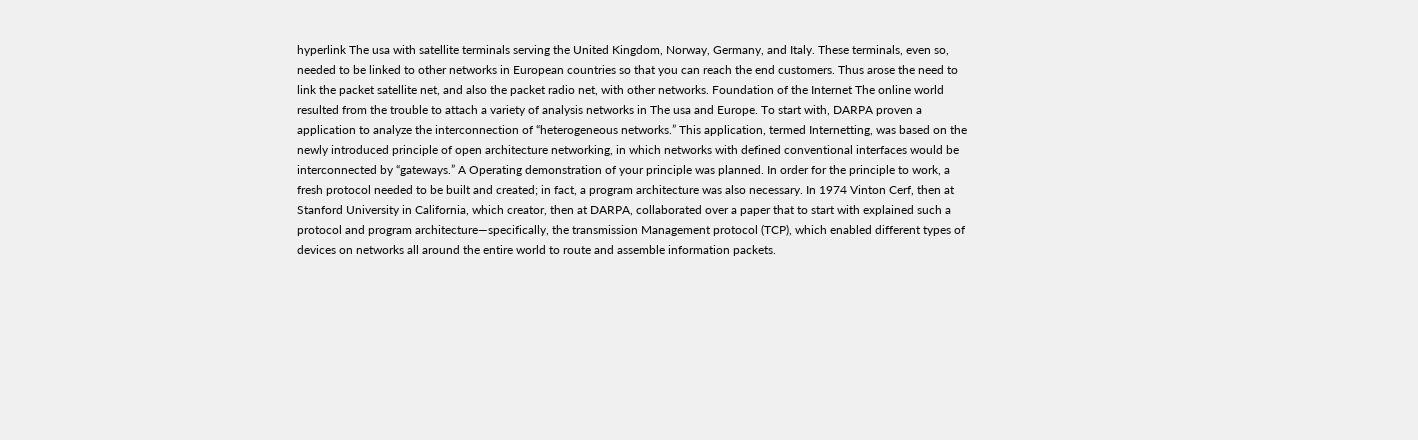hyperlink The usa with satellite terminals serving the United Kingdom, Norway, Germany, and Italy. These terminals, even so, needed to be linked to other networks in European countries so that you can reach the end customers. Thus arose the need to link the packet satellite net, and also the packet radio net, with other networks. Foundation of the Internet The online world resulted from the trouble to attach a variety of analysis networks in The usa and Europe. To start with, DARPA proven a application to analyze the interconnection of “heterogeneous networks.” This application, termed Internetting, was based on the newly introduced principle of open architecture networking, in which networks with defined conventional interfaces would be interconnected by “gateways.” A Operating demonstration of your principle was planned. In order for the principle to work, a fresh protocol needed to be built and created; in fact, a program architecture was also necessary. In 1974 Vinton Cerf, then at Stanford University in California, which creator, then at DARPA, collaborated over a paper that to start with explained such a protocol and program architecture—specifically, the transmission Management protocol (TCP), which enabled different types of devices on networks all around the entire world to route and assemble information packets.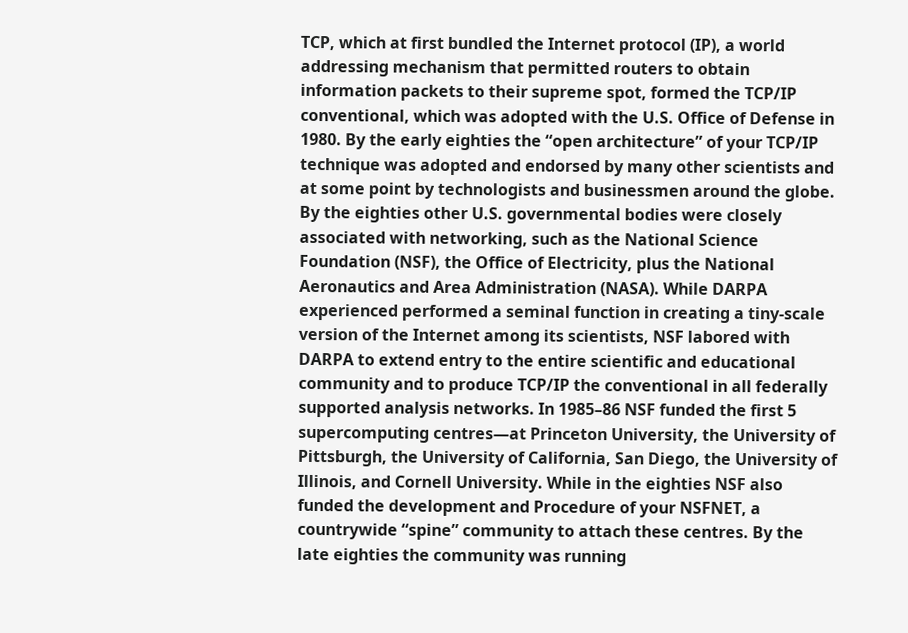TCP, which at first bundled the Internet protocol (IP), a world addressing mechanism that permitted routers to obtain information packets to their supreme spot, formed the TCP/IP conventional, which was adopted with the U.S. Office of Defense in 1980. By the early eighties the “open architecture” of your TCP/IP technique was adopted and endorsed by many other scientists and at some point by technologists and businessmen around the globe. By the eighties other U.S. governmental bodies were closely associated with networking, such as the National Science Foundation (NSF), the Office of Electricity, plus the National Aeronautics and Area Administration (NASA). While DARPA experienced performed a seminal function in creating a tiny-scale version of the Internet among its scientists, NSF labored with DARPA to extend entry to the entire scientific and educational community and to produce TCP/IP the conventional in all federally supported analysis networks. In 1985–86 NSF funded the first 5 supercomputing centres—at Princeton University, the University of Pittsburgh, the University of California, San Diego, the University of Illinois, and Cornell University. While in the eighties NSF also funded the development and Procedure of your NSFNET, a countrywide “spine” community to attach these centres. By the late eighties the community was running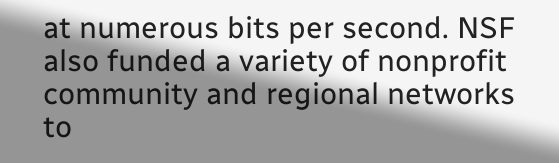at numerous bits per second. NSF also funded a variety of nonprofit community and regional networks to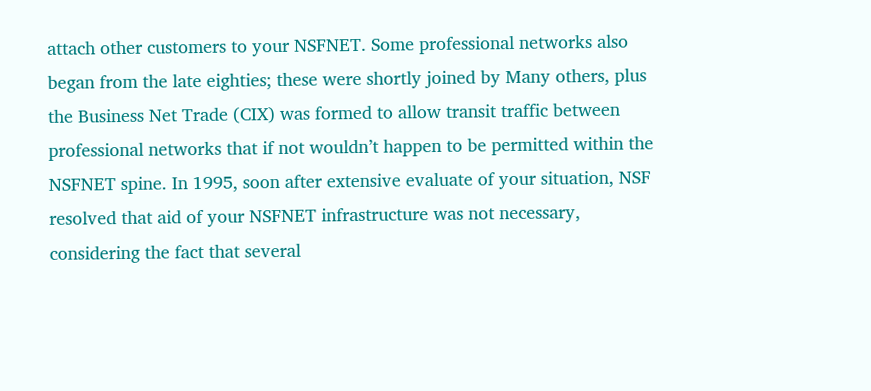attach other customers to your NSFNET. Some professional networks also began from the late eighties; these were shortly joined by Many others, plus the Business Net Trade (CIX) was formed to allow transit traffic between professional networks that if not wouldn’t happen to be permitted within the NSFNET spine. In 1995, soon after extensive evaluate of your situation, NSF resolved that aid of your NSFNET infrastructure was not necessary, considering the fact that several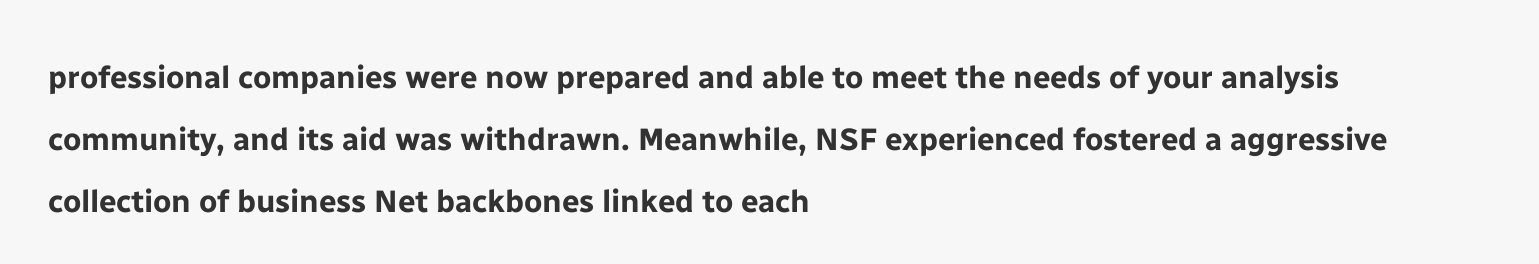professional companies were now prepared and able to meet the needs of your analysis community, and its aid was withdrawn. Meanwhile, NSF experienced fostered a aggressive collection of business Net backbones linked to each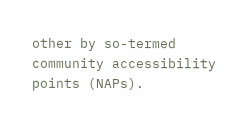other by so-termed community accessibility points (NAPs).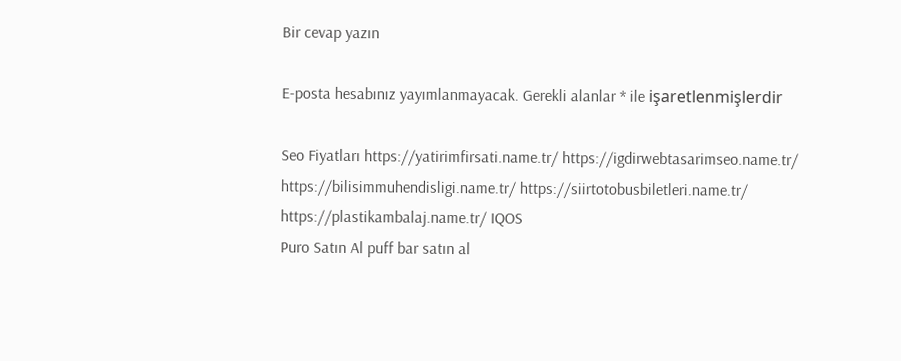Bir cevap yazın

E-posta hesabınız yayımlanmayacak. Gerekli alanlar * ile işaretlenmişlerdir

Seo Fiyatları https://yatirimfirsati.name.tr/ https://igdirwebtasarimseo.name.tr/ https://bilisimmuhendisligi.name.tr/ https://siirtotobusbiletleri.name.tr/ https://plastikambalaj.name.tr/ IQOS
Puro Satın Al puff bar satın al